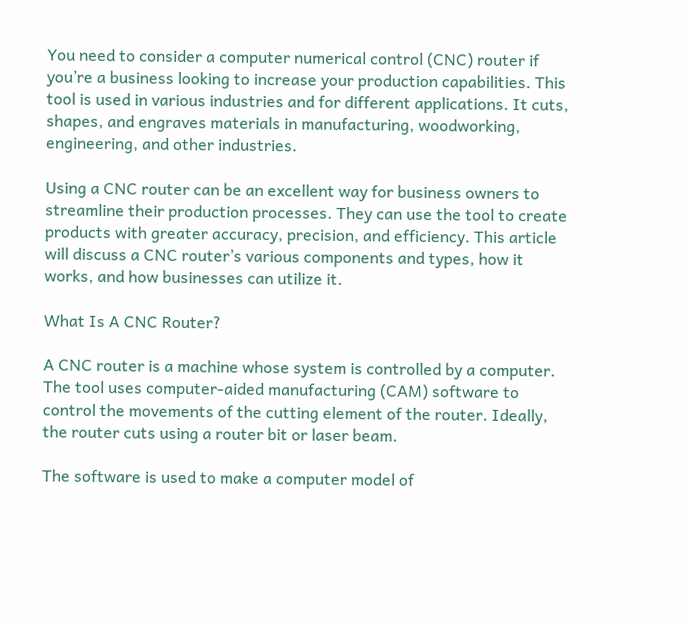You need to consider a computer numerical control (CNC) router if you’re a business looking to increase your production capabilities. This tool is used in various industries and for different applications. It cuts, shapes, and engraves materials in manufacturing, woodworking, engineering, and other industries.

Using a CNC router can be an excellent way for business owners to streamline their production processes. They can use the tool to create products with greater accuracy, precision, and efficiency. This article will discuss a CNC router’s various components and types, how it works, and how businesses can utilize it.

What Is A CNC Router?

A CNC router is a machine whose system is controlled by a computer. The tool uses computer-aided manufacturing (CAM) software to control the movements of the cutting element of the router. Ideally, the router cuts using a router bit or laser beam.

The software is used to make a computer model of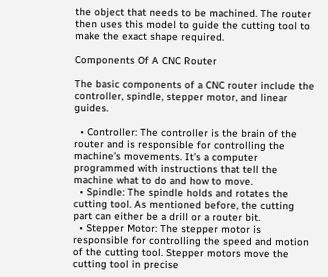the object that needs to be machined. The router then uses this model to guide the cutting tool to make the exact shape required.

Components Of A CNC Router

The basic components of a CNC router include the controller, spindle, stepper motor, and linear guides.

  • Controller: The controller is the brain of the router and is responsible for controlling the machine’s movements. It’s a computer programmed with instructions that tell the machine what to do and how to move.
  • Spindle: The spindle holds and rotates the cutting tool. As mentioned before, the cutting part can either be a drill or a router bit.
  • Stepper Motor: The stepper motor is responsible for controlling the speed and motion of the cutting tool. Stepper motors move the cutting tool in precise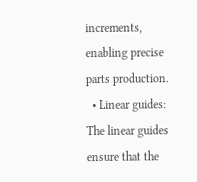increments, enabling precise parts production.
  • Linear guides: The linear guides ensure that the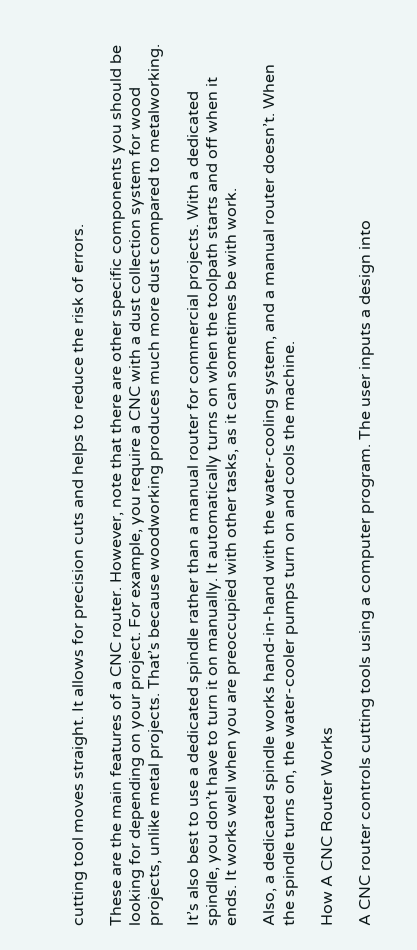cutting tool moves straight. It allows for precision cuts and helps to reduce the risk of errors.

These are the main features of a CNC router. However, note that there are other specific components you should be looking for depending on your project. For example, you require a CNC with a dust collection system for wood projects, unlike metal projects. That’s because woodworking produces much more dust compared to metalworking.

It’s also best to use a dedicated spindle rather than a manual router for commercial projects. With a dedicated spindle, you don’t have to turn it on manually. It automatically turns on when the toolpath starts and off when it ends. It works well when you are preoccupied with other tasks, as it can sometimes be with work.

Also, a dedicated spindle works hand-in-hand with the water-cooling system, and a manual router doesn’t. When the spindle turns on, the water-cooler pumps turn on and cools the machine.

How A CNC Router Works

A CNC router controls cutting tools using a computer program. The user inputs a design into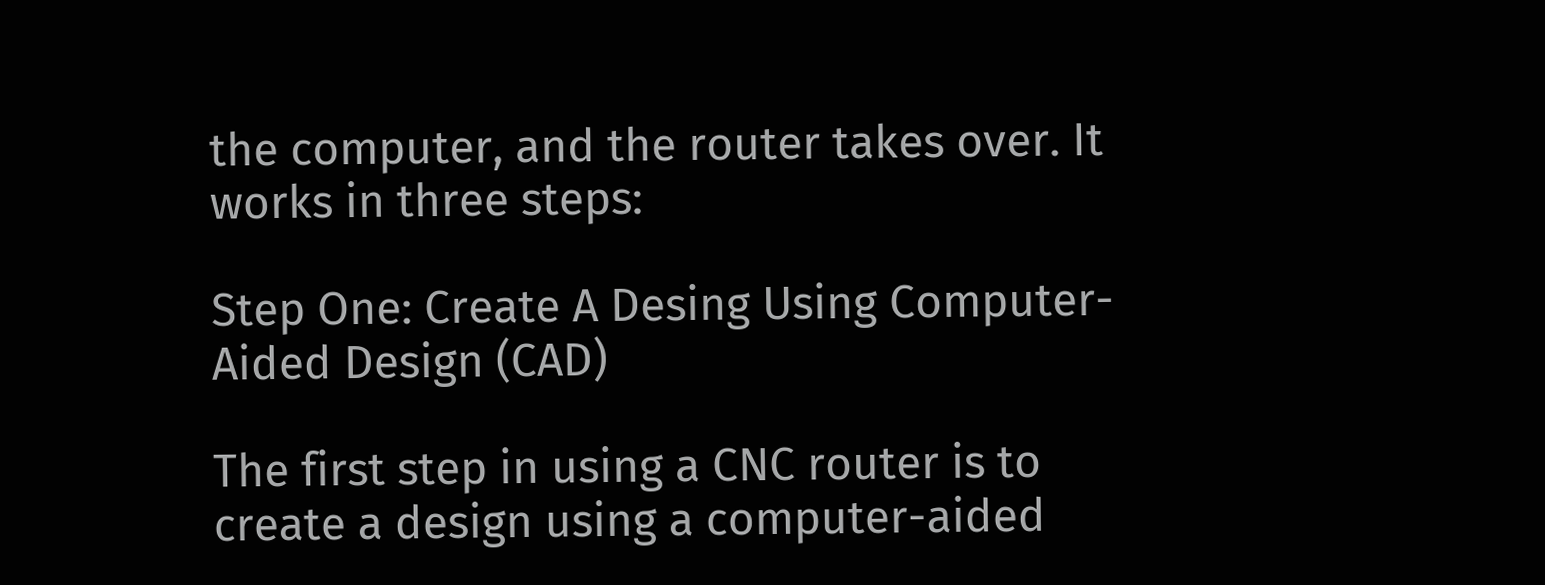the computer, and the router takes over. It works in three steps:

Step One: Create A Desing Using Computer-Aided Design (CAD)

The first step in using a CNC router is to create a design using a computer-aided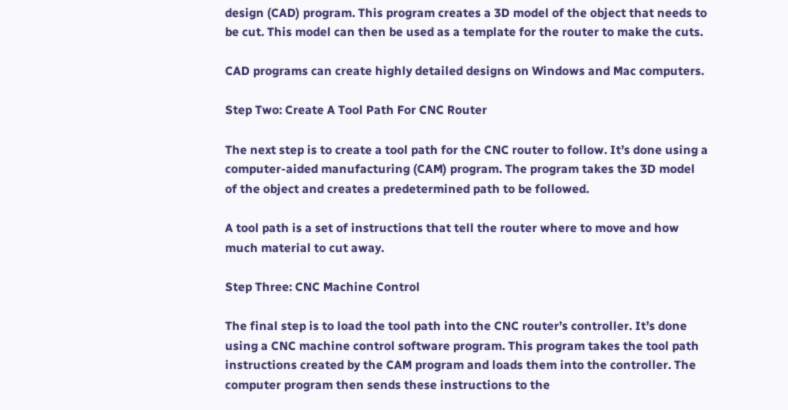design (CAD) program. This program creates a 3D model of the object that needs to be cut. This model can then be used as a template for the router to make the cuts.

CAD programs can create highly detailed designs on Windows and Mac computers.

Step Two: Create A Tool Path For CNC Router

The next step is to create a tool path for the CNC router to follow. It’s done using a computer-aided manufacturing (CAM) program. The program takes the 3D model of the object and creates a predetermined path to be followed.

A tool path is a set of instructions that tell the router where to move and how much material to cut away.

Step Three: CNC Machine Control

The final step is to load the tool path into the CNC router’s controller. It’s done using a CNC machine control software program. This program takes the tool path instructions created by the CAM program and loads them into the controller. The computer program then sends these instructions to the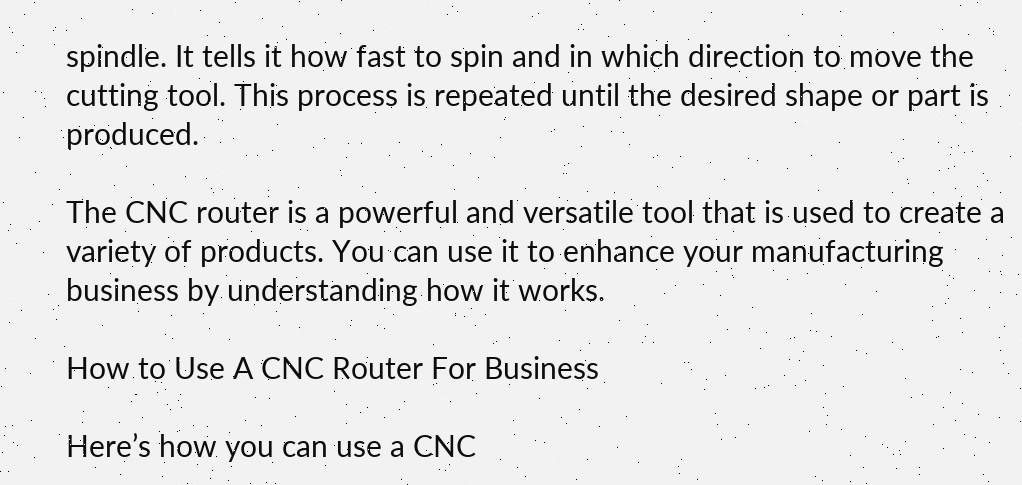spindle. It tells it how fast to spin and in which direction to move the cutting tool. This process is repeated until the desired shape or part is produced.

The CNC router is a powerful and versatile tool that is used to create a variety of products. You can use it to enhance your manufacturing business by understanding how it works.

How to Use A CNC Router For Business

Here’s how you can use a CNC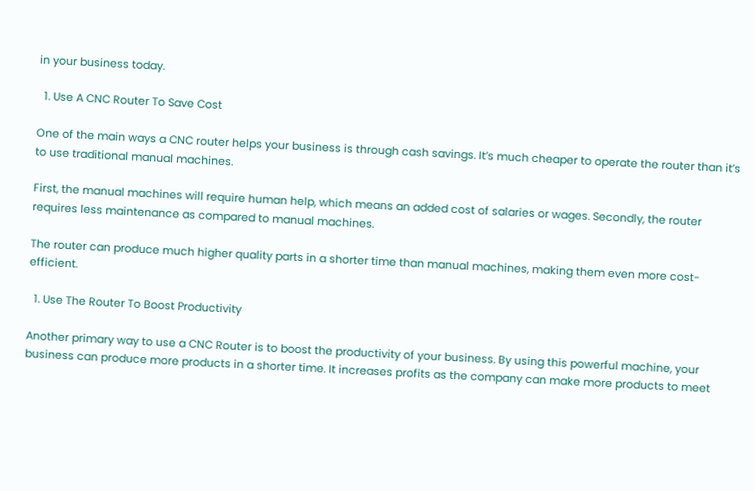in your business today.

  1. Use A CNC Router To Save Cost

One of the main ways a CNC router helps your business is through cash savings. It’s much cheaper to operate the router than it’s to use traditional manual machines.

First, the manual machines will require human help, which means an added cost of salaries or wages. Secondly, the router requires less maintenance as compared to manual machines.

The router can produce much higher quality parts in a shorter time than manual machines, making them even more cost-efficient.

  1. Use The Router To Boost Productivity

Another primary way to use a CNC Router is to boost the productivity of your business. By using this powerful machine, your business can produce more products in a shorter time. It increases profits as the company can make more products to meet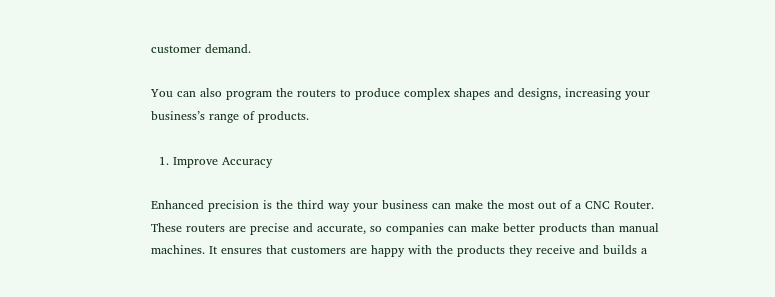customer demand.

You can also program the routers to produce complex shapes and designs, increasing your business’s range of products.

  1. Improve Accuracy

Enhanced precision is the third way your business can make the most out of a CNC Router. These routers are precise and accurate, so companies can make better products than manual machines. It ensures that customers are happy with the products they receive and builds a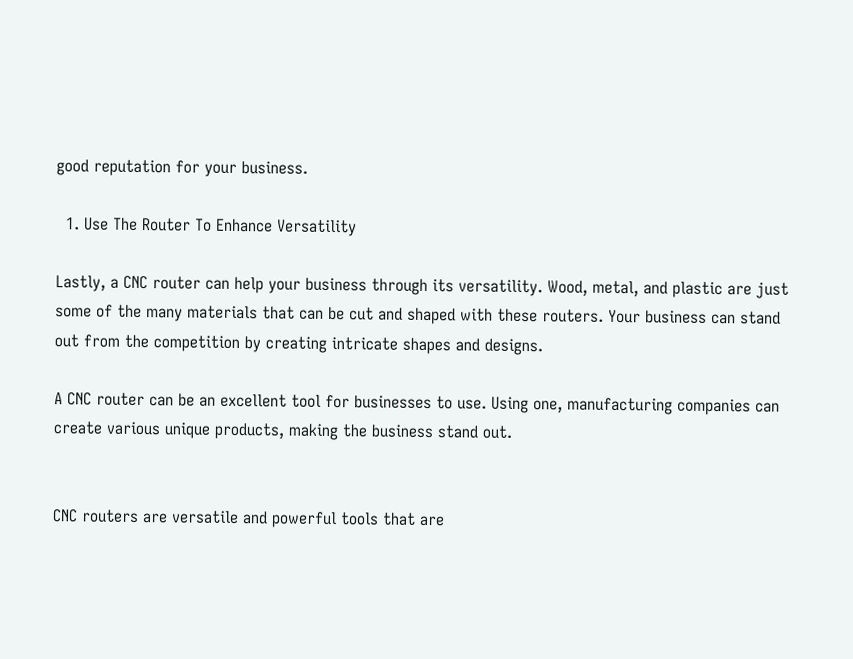good reputation for your business.

  1. Use The Router To Enhance Versatility

Lastly, a CNC router can help your business through its versatility. Wood, metal, and plastic are just some of the many materials that can be cut and shaped with these routers. Your business can stand out from the competition by creating intricate shapes and designs.

A CNC router can be an excellent tool for businesses to use. Using one, manufacturing companies can create various unique products, making the business stand out.


CNC routers are versatile and powerful tools that are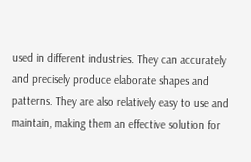used in different industries. They can accurately and precisely produce elaborate shapes and patterns. They are also relatively easy to use and maintain, making them an effective solution for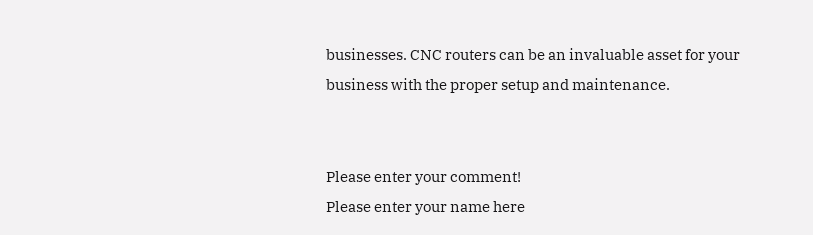businesses. CNC routers can be an invaluable asset for your business with the proper setup and maintenance.


Please enter your comment!
Please enter your name here